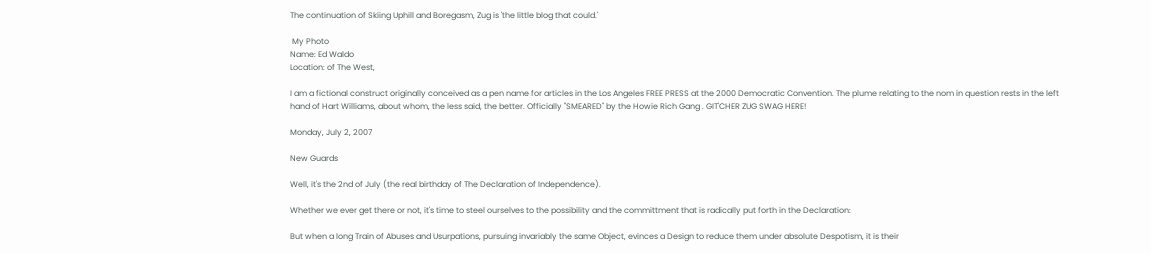The continuation of Skiing Uphill and Boregasm, Zug is 'the little blog that could.'

 My Photo
Name: Ed Waldo
Location: of The West,

I am a fictional construct originally conceived as a pen name for articles in the Los Angeles FREE PRESS at the 2000 Democratic Convention. The plume relating to the nom in question rests in the left hand of Hart Williams, about whom, the less said, the better. Officially "SMEARED" by the Howie Rich Gang . GIT'CHER ZUG SWAG HERE!

Monday, July 2, 2007

New Guards

Well, it's the 2nd of July (the real birthday of The Declaration of Independence).

Whether we ever get there or not, it's time to steel ourselves to the possibility and the committment that is radically put forth in the Declaration:

But when a long Train of Abuses and Usurpations, pursuing invariably the same Object, evinces a Design to reduce them under absolute Despotism, it is their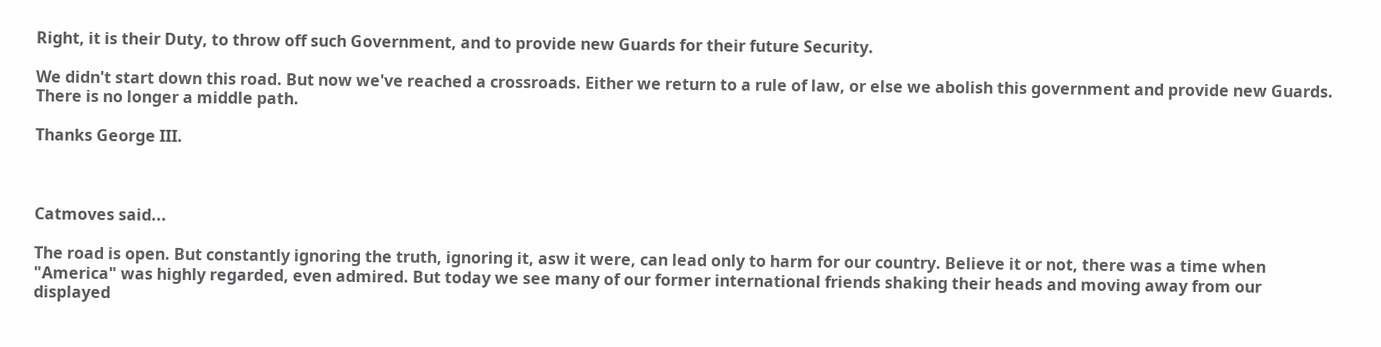Right, it is their Duty, to throw off such Government, and to provide new Guards for their future Security.

We didn't start down this road. But now we've reached a crossroads. Either we return to a rule of law, or else we abolish this government and provide new Guards. There is no longer a middle path.

Thanks George III.



Catmoves said...

The road is open. But constantly ignoring the truth, ignoring it, asw it were, can lead only to harm for our country. Believe it or not, there was a time when "America" was highly regarded, even admired. But today we see many of our former international friends shaking their heads and moving away from our displayed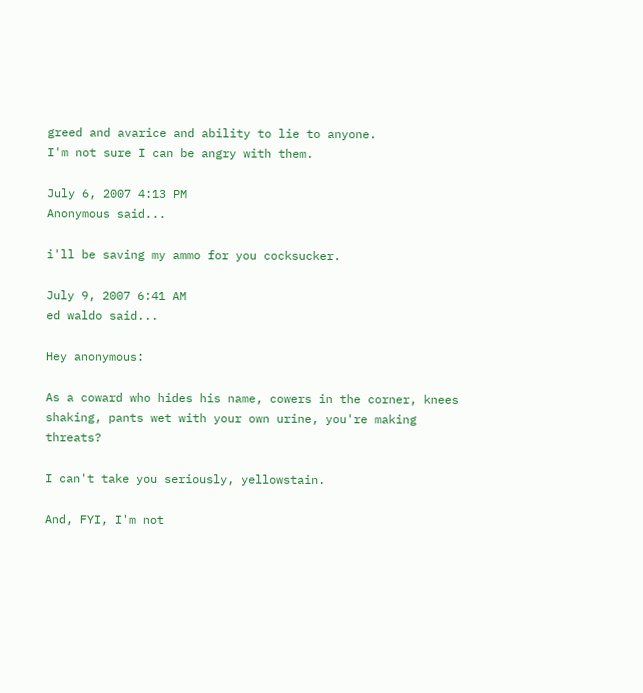greed and avarice and ability to lie to anyone.
I'm not sure I can be angry with them.

July 6, 2007 4:13 PM
Anonymous said...

i'll be saving my ammo for you cocksucker.

July 9, 2007 6:41 AM
ed waldo said...

Hey anonymous:

As a coward who hides his name, cowers in the corner, knees shaking, pants wet with your own urine, you're making threats?

I can't take you seriously, yellowstain.

And, FYI, I'm not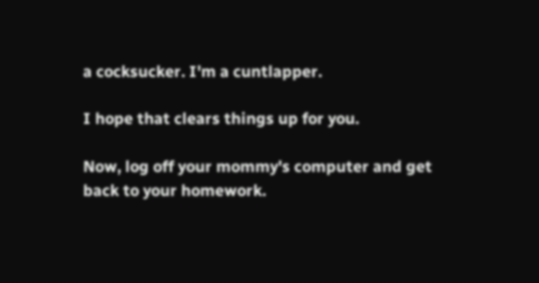a cocksucker. I'm a cuntlapper.

I hope that clears things up for you.

Now, log off your mommy's computer and get back to your homework.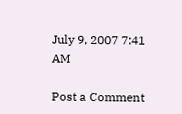July 9, 2007 7:41 AM

Post a Comment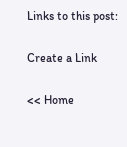Links to this post:

Create a Link

<< Home